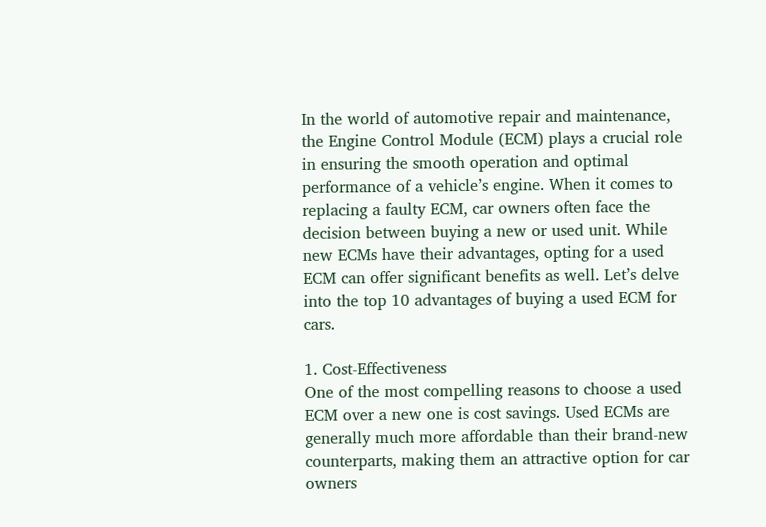In the world of automotive repair and maintenance, the Engine Control Module (ECM) plays a crucial role in ensuring the smooth operation and optimal performance of a vehicle’s engine. When it comes to replacing a faulty ECM, car owners often face the decision between buying a new or used unit. While new ECMs have their advantages, opting for a used ECM can offer significant benefits as well. Let’s delve into the top 10 advantages of buying a used ECM for cars.

1. Cost-Effectiveness
One of the most compelling reasons to choose a used ECM over a new one is cost savings. Used ECMs are generally much more affordable than their brand-new counterparts, making them an attractive option for car owners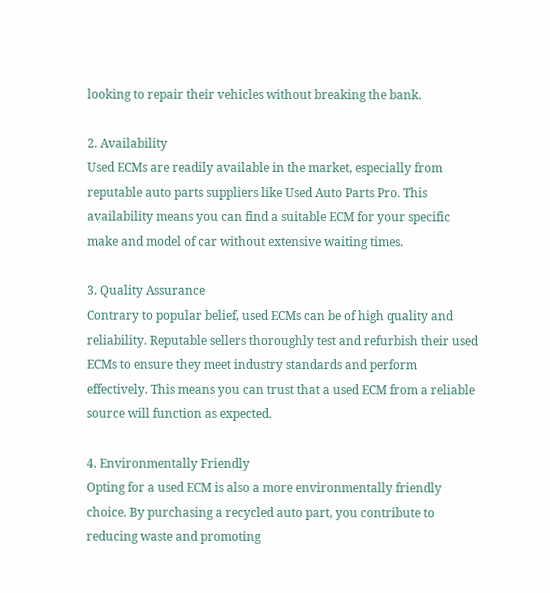looking to repair their vehicles without breaking the bank.

2. Availability
Used ECMs are readily available in the market, especially from reputable auto parts suppliers like Used Auto Parts Pro. This availability means you can find a suitable ECM for your specific make and model of car without extensive waiting times.

3. Quality Assurance
Contrary to popular belief, used ECMs can be of high quality and reliability. Reputable sellers thoroughly test and refurbish their used ECMs to ensure they meet industry standards and perform effectively. This means you can trust that a used ECM from a reliable source will function as expected.

4. Environmentally Friendly
Opting for a used ECM is also a more environmentally friendly choice. By purchasing a recycled auto part, you contribute to reducing waste and promoting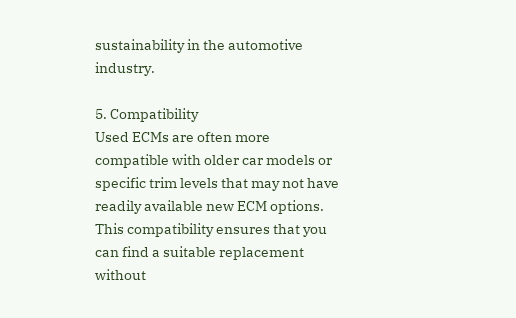sustainability in the automotive industry.

5. Compatibility
Used ECMs are often more compatible with older car models or specific trim levels that may not have readily available new ECM options. This compatibility ensures that you can find a suitable replacement without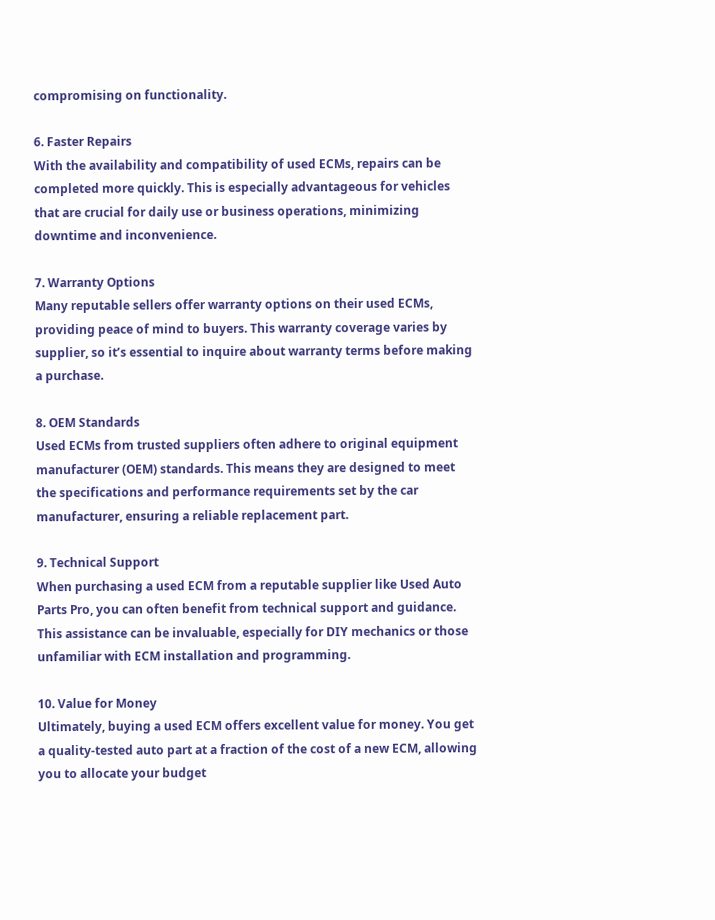compromising on functionality.

6. Faster Repairs
With the availability and compatibility of used ECMs, repairs can be completed more quickly. This is especially advantageous for vehicles that are crucial for daily use or business operations, minimizing downtime and inconvenience.

7. Warranty Options
Many reputable sellers offer warranty options on their used ECMs, providing peace of mind to buyers. This warranty coverage varies by supplier, so it’s essential to inquire about warranty terms before making a purchase.

8. OEM Standards
Used ECMs from trusted suppliers often adhere to original equipment manufacturer (OEM) standards. This means they are designed to meet the specifications and performance requirements set by the car manufacturer, ensuring a reliable replacement part.

9. Technical Support
When purchasing a used ECM from a reputable supplier like Used Auto Parts Pro, you can often benefit from technical support and guidance. This assistance can be invaluable, especially for DIY mechanics or those unfamiliar with ECM installation and programming.

10. Value for Money
Ultimately, buying a used ECM offers excellent value for money. You get a quality-tested auto part at a fraction of the cost of a new ECM, allowing you to allocate your budget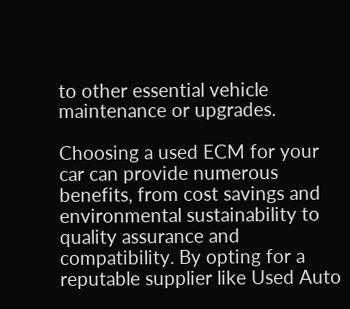to other essential vehicle maintenance or upgrades.

Choosing a used ECM for your car can provide numerous benefits, from cost savings and environmental sustainability to quality assurance and compatibility. By opting for a reputable supplier like Used Auto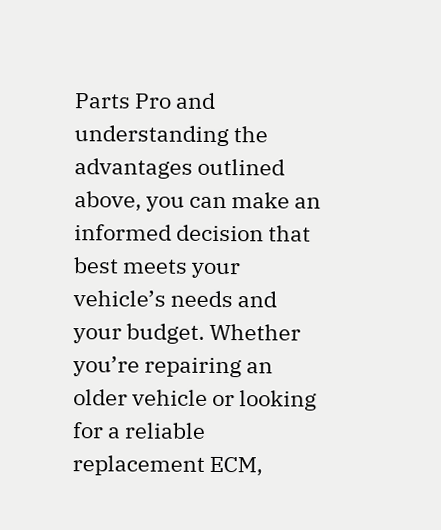Parts Pro and understanding the advantages outlined above, you can make an informed decision that best meets your vehicle’s needs and your budget. Whether you’re repairing an older vehicle or looking for a reliable replacement ECM,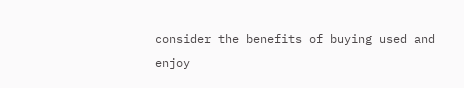consider the benefits of buying used and enjoy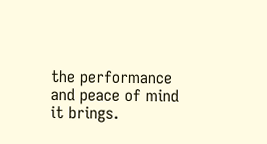the performance and peace of mind it brings.